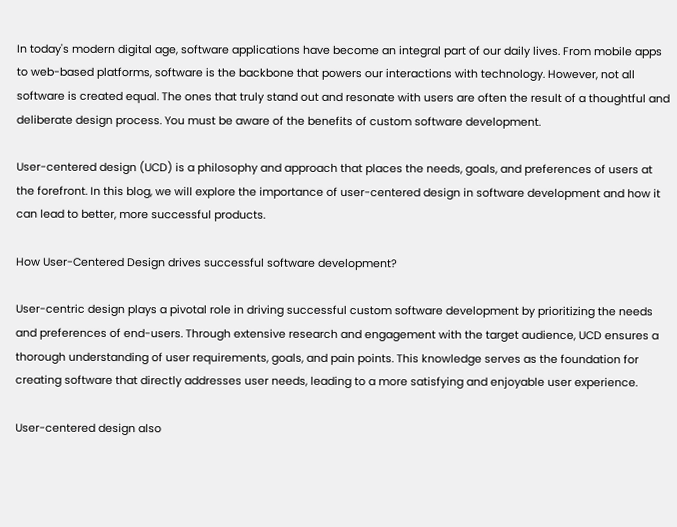In today's modern digital age, software applications have become an integral part of our daily lives. From mobile apps to web-based platforms, software is the backbone that powers our interactions with technology. However, not all software is created equal. The ones that truly stand out and resonate with users are often the result of a thoughtful and deliberate design process. You must be aware of the benefits of custom software development.

User-centered design (UCD) is a philosophy and approach that places the needs, goals, and preferences of users at the forefront. In this blog, we will explore the importance of user-centered design in software development and how it can lead to better, more successful products.

How User-Centered Design drives successful software development?

User-centric design plays a pivotal role in driving successful custom software development by prioritizing the needs and preferences of end-users. Through extensive research and engagement with the target audience, UCD ensures a thorough understanding of user requirements, goals, and pain points. This knowledge serves as the foundation for creating software that directly addresses user needs, leading to a more satisfying and enjoyable user experience.

User-centered design also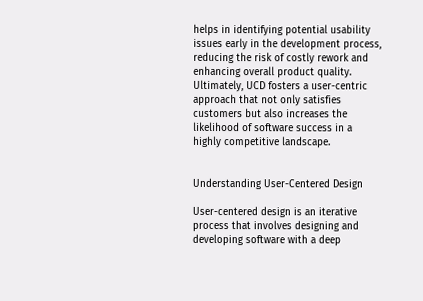helps in identifying potential usability issues early in the development process, reducing the risk of costly rework and enhancing overall product quality. Ultimately, UCD fosters a user-centric approach that not only satisfies customers but also increases the likelihood of software success in a highly competitive landscape.


Understanding User-Centered Design

User-centered design is an iterative process that involves designing and developing software with a deep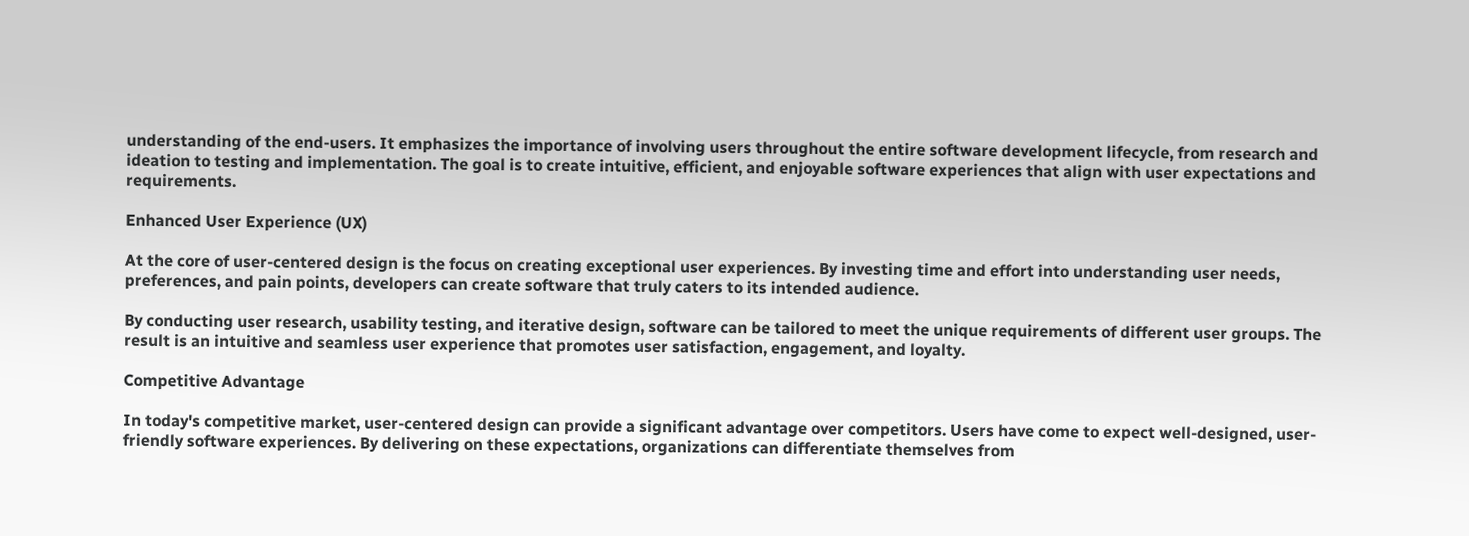understanding of the end-users. It emphasizes the importance of involving users throughout the entire software development lifecycle, from research and ideation to testing and implementation. The goal is to create intuitive, efficient, and enjoyable software experiences that align with user expectations and requirements.

Enhanced User Experience (UX)

At the core of user-centered design is the focus on creating exceptional user experiences. By investing time and effort into understanding user needs, preferences, and pain points, developers can create software that truly caters to its intended audience.

By conducting user research, usability testing, and iterative design, software can be tailored to meet the unique requirements of different user groups. The result is an intuitive and seamless user experience that promotes user satisfaction, engagement, and loyalty.

Competitive Advantage

In today's competitive market, user-centered design can provide a significant advantage over competitors. Users have come to expect well-designed, user-friendly software experiences. By delivering on these expectations, organizations can differentiate themselves from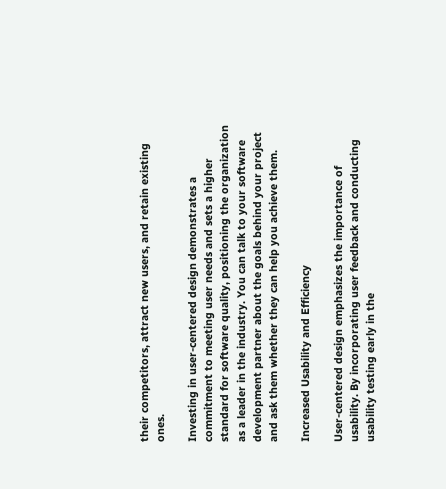their competitors, attract new users, and retain existing ones.

Investing in user-centered design demonstrates a commitment to meeting user needs and sets a higher standard for software quality, positioning the organization as a leader in the industry. You can talk to your software development partner about the goals behind your project and ask them whether they can help you achieve them.

Increased Usability and Efficiency

User-centered design emphasizes the importance of usability. By incorporating user feedback and conducting usability testing early in the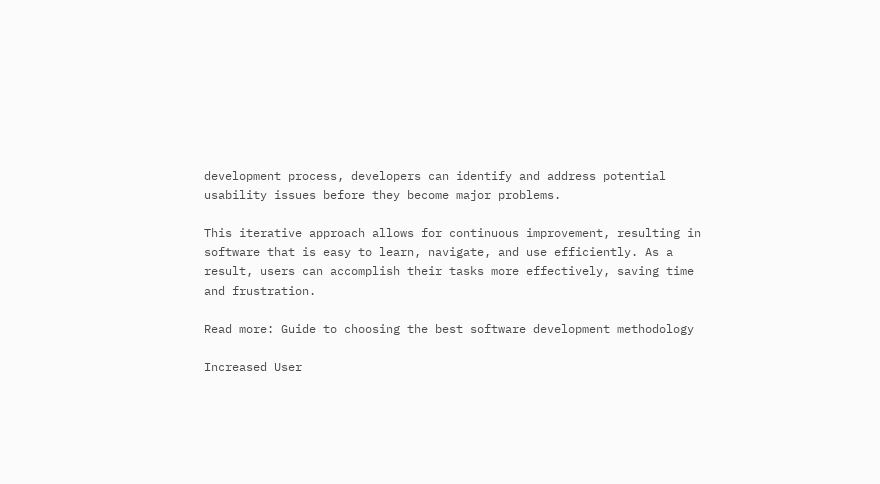development process, developers can identify and address potential usability issues before they become major problems.

This iterative approach allows for continuous improvement, resulting in software that is easy to learn, navigate, and use efficiently. As a result, users can accomplish their tasks more effectively, saving time and frustration.

Read more: Guide to choosing the best software development methodology

Increased User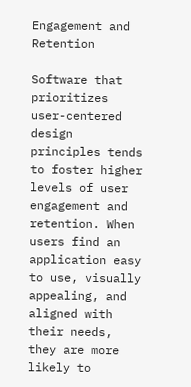Engagement and Retention

Software that prioritizes user-centered design principles tends to foster higher levels of user engagement and retention. When users find an application easy to use, visually appealing, and aligned with their needs, they are more likely to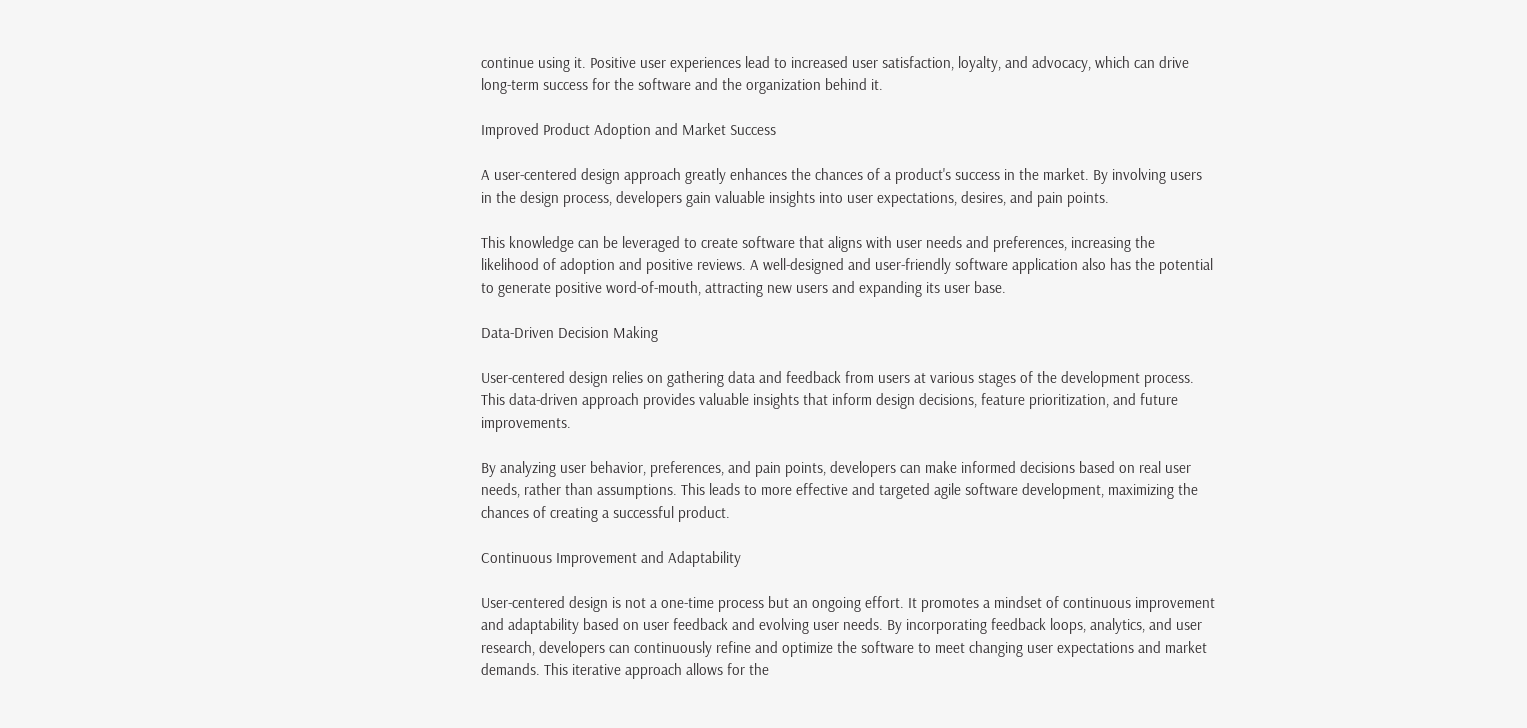continue using it. Positive user experiences lead to increased user satisfaction, loyalty, and advocacy, which can drive long-term success for the software and the organization behind it.

Improved Product Adoption and Market Success

A user-centered design approach greatly enhances the chances of a product's success in the market. By involving users in the design process, developers gain valuable insights into user expectations, desires, and pain points.

This knowledge can be leveraged to create software that aligns with user needs and preferences, increasing the likelihood of adoption and positive reviews. A well-designed and user-friendly software application also has the potential to generate positive word-of-mouth, attracting new users and expanding its user base.

Data-Driven Decision Making

User-centered design relies on gathering data and feedback from users at various stages of the development process. This data-driven approach provides valuable insights that inform design decisions, feature prioritization, and future improvements.

By analyzing user behavior, preferences, and pain points, developers can make informed decisions based on real user needs, rather than assumptions. This leads to more effective and targeted agile software development, maximizing the chances of creating a successful product.

Continuous Improvement and Adaptability

User-centered design is not a one-time process but an ongoing effort. It promotes a mindset of continuous improvement and adaptability based on user feedback and evolving user needs. By incorporating feedback loops, analytics, and user research, developers can continuously refine and optimize the software to meet changing user expectations and market demands. This iterative approach allows for the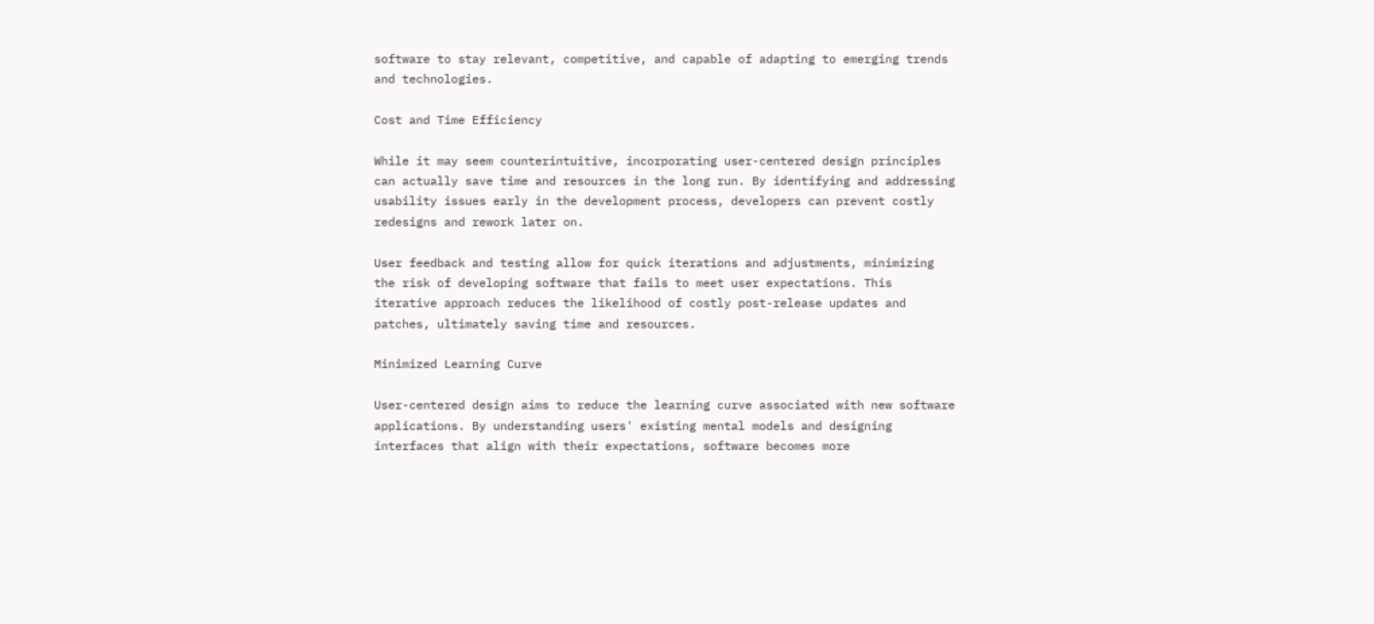software to stay relevant, competitive, and capable of adapting to emerging trends and technologies.

Cost and Time Efficiency

While it may seem counterintuitive, incorporating user-centered design principles can actually save time and resources in the long run. By identifying and addressing usability issues early in the development process, developers can prevent costly redesigns and rework later on.

User feedback and testing allow for quick iterations and adjustments, minimizing the risk of developing software that fails to meet user expectations. This iterative approach reduces the likelihood of costly post-release updates and patches, ultimately saving time and resources.

Minimized Learning Curve

User-centered design aims to reduce the learning curve associated with new software applications. By understanding users' existing mental models and designing interfaces that align with their expectations, software becomes more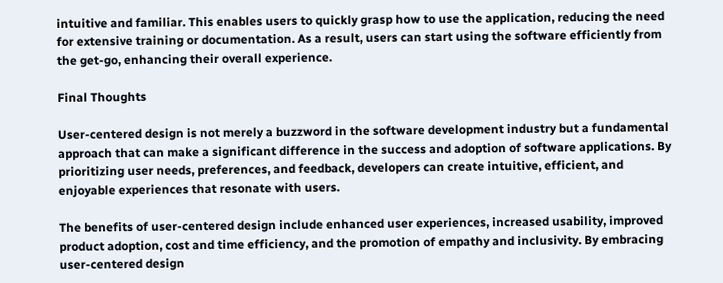intuitive and familiar. This enables users to quickly grasp how to use the application, reducing the need for extensive training or documentation. As a result, users can start using the software efficiently from the get-go, enhancing their overall experience.

Final Thoughts

User-centered design is not merely a buzzword in the software development industry but a fundamental approach that can make a significant difference in the success and adoption of software applications. By prioritizing user needs, preferences, and feedback, developers can create intuitive, efficient, and enjoyable experiences that resonate with users.

The benefits of user-centered design include enhanced user experiences, increased usability, improved product adoption, cost and time efficiency, and the promotion of empathy and inclusivity. By embracing user-centered design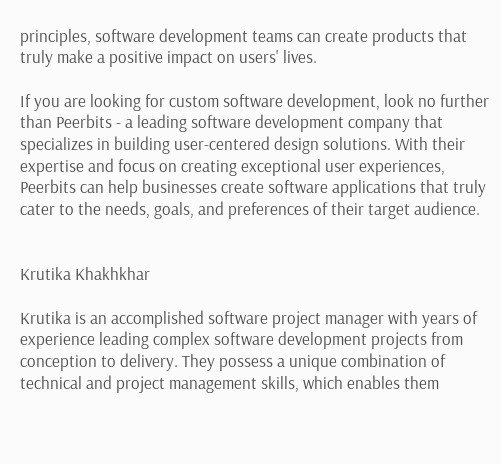principles, software development teams can create products that truly make a positive impact on users' lives.

If you are looking for custom software development, look no further than Peerbits - a leading software development company that specializes in building user-centered design solutions. With their expertise and focus on creating exceptional user experiences, Peerbits can help businesses create software applications that truly cater to the needs, goals, and preferences of their target audience.


Krutika Khakhkhar

Krutika is an accomplished software project manager with years of experience leading complex software development projects from conception to delivery. They possess a unique combination of technical and project management skills, which enables them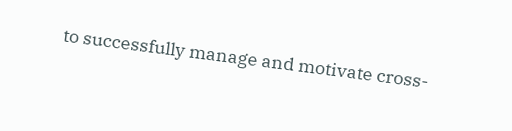to successfully manage and motivate cross-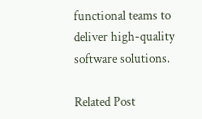functional teams to deliver high-quality software solutions.

Related Post